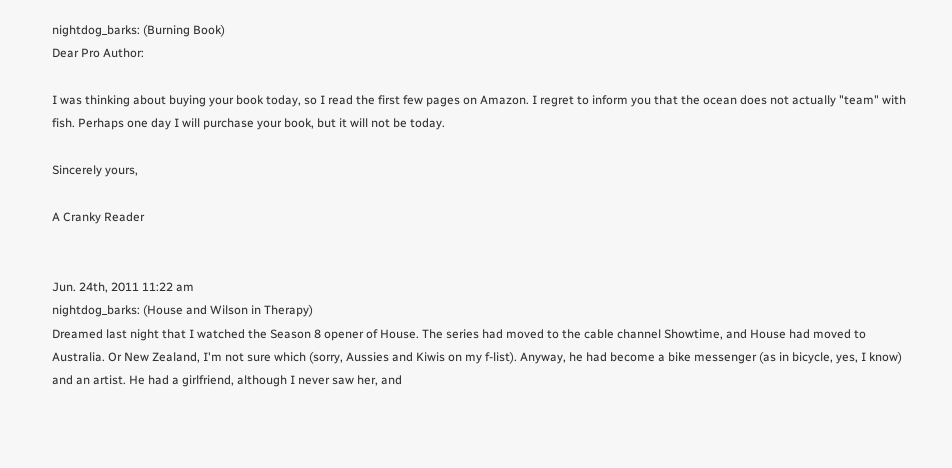nightdog_barks: (Burning Book)
Dear Pro Author:

I was thinking about buying your book today, so I read the first few pages on Amazon. I regret to inform you that the ocean does not actually "team" with fish. Perhaps one day I will purchase your book, but it will not be today.

Sincerely yours,

A Cranky Reader


Jun. 24th, 2011 11:22 am
nightdog_barks: (House and Wilson in Therapy)
Dreamed last night that I watched the Season 8 opener of House. The series had moved to the cable channel Showtime, and House had moved to Australia. Or New Zealand, I'm not sure which (sorry, Aussies and Kiwis on my f-list). Anyway, he had become a bike messenger (as in bicycle, yes, I know) and an artist. He had a girlfriend, although I never saw her, and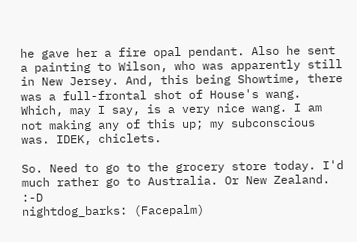he gave her a fire opal pendant. Also he sent a painting to Wilson, who was apparently still in New Jersey. And, this being Showtime, there was a full-frontal shot of House's wang. Which, may I say, is a very nice wang. I am not making any of this up; my subconscious was. IDEK, chiclets.

So. Need to go to the grocery store today. I'd much rather go to Australia. Or New Zealand. :-D
nightdog_barks: (Facepalm)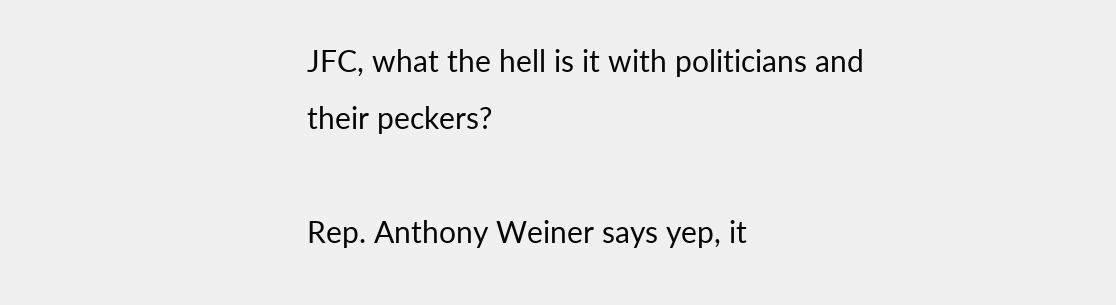JFC, what the hell is it with politicians and their peckers?

Rep. Anthony Weiner says yep, it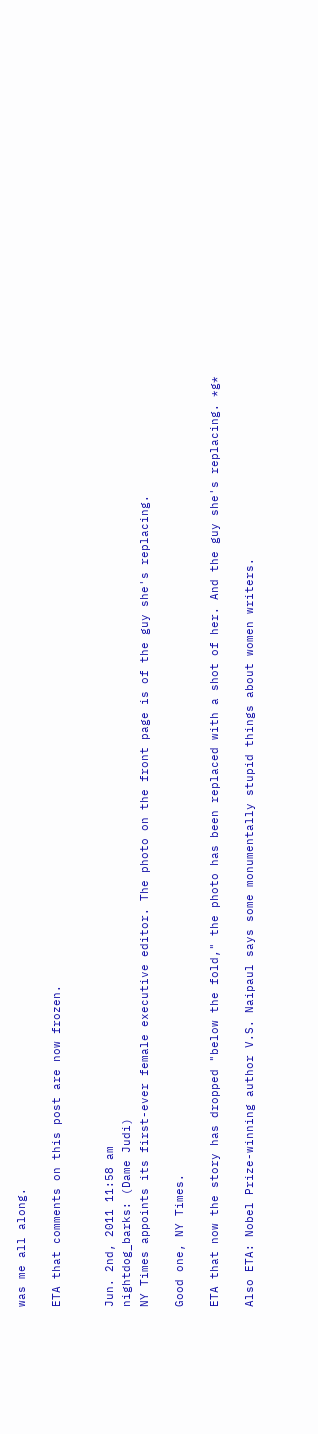was me all along.

ETA that comments on this post are now frozen.


Jun. 2nd, 2011 11:58 am
nightdog_barks: (Dame Judi)
NY Times appoints its first-ever female executive editor. The photo on the front page is of the guy she's replacing.

Good one, NY Times.

ETA that now the story has dropped "below the fold," the photo has been replaced with a shot of her. And the guy she's replacing. *g*

Also ETA: Nobel Prize-winning author V.S. Naipaul says some monumentally stupid things about women writers.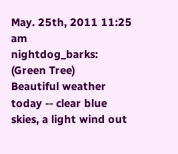May. 25th, 2011 11:25 am
nightdog_barks: (Green Tree)
Beautiful weather today -- clear blue skies, a light wind out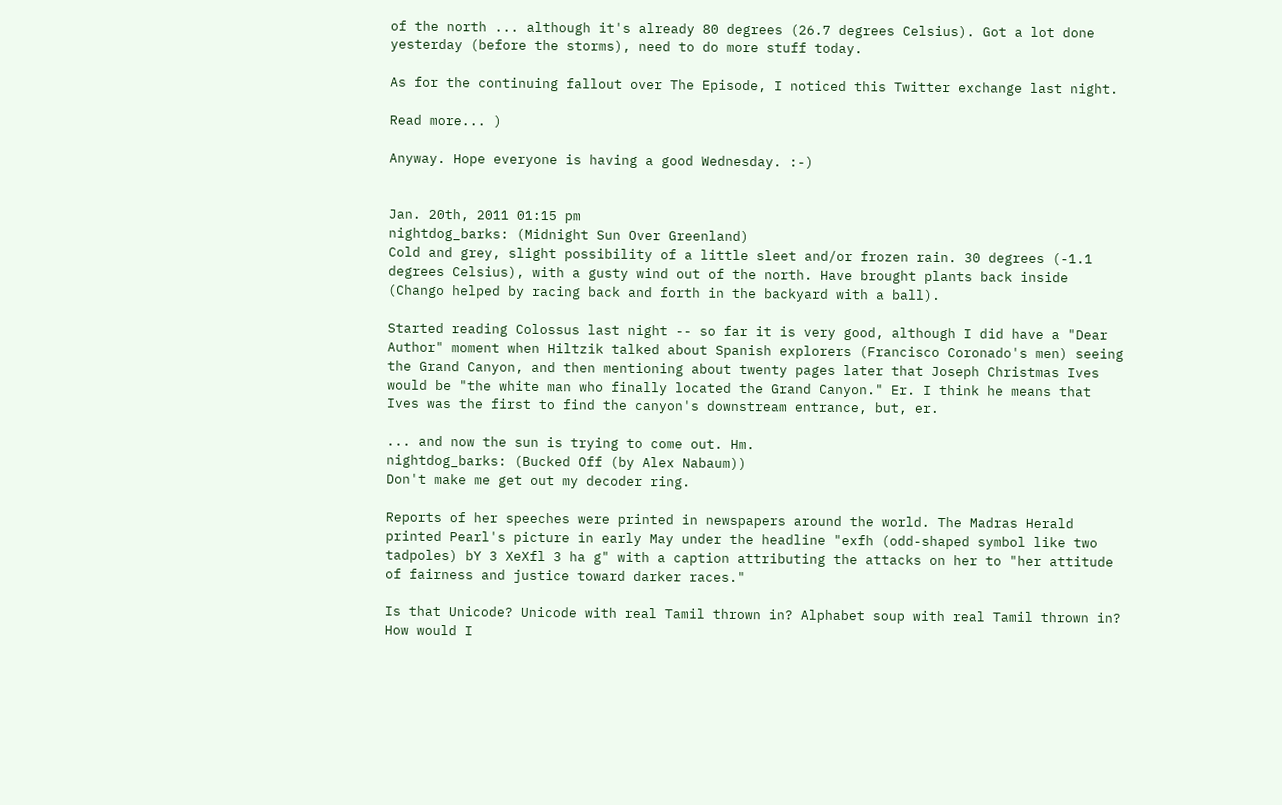of the north ... although it's already 80 degrees (26.7 degrees Celsius). Got a lot done yesterday (before the storms), need to do more stuff today.

As for the continuing fallout over The Episode, I noticed this Twitter exchange last night.

Read more... )

Anyway. Hope everyone is having a good Wednesday. :-)


Jan. 20th, 2011 01:15 pm
nightdog_barks: (Midnight Sun Over Greenland)
Cold and grey, slight possibility of a little sleet and/or frozen rain. 30 degrees (-1.1 degrees Celsius), with a gusty wind out of the north. Have brought plants back inside (Chango helped by racing back and forth in the backyard with a ball).

Started reading Colossus last night -- so far it is very good, although I did have a "Dear Author" moment when Hiltzik talked about Spanish explorers (Francisco Coronado's men) seeing the Grand Canyon, and then mentioning about twenty pages later that Joseph Christmas Ives would be "the white man who finally located the Grand Canyon." Er. I think he means that Ives was the first to find the canyon's downstream entrance, but, er.

... and now the sun is trying to come out. Hm.
nightdog_barks: (Bucked Off (by Alex Nabaum))
Don't make me get out my decoder ring.

Reports of her speeches were printed in newspapers around the world. The Madras Herald printed Pearl's picture in early May under the headline "exfh (odd-shaped symbol like two tadpoles) bY 3 XeXfl 3 ha g" with a caption attributing the attacks on her to "her attitude of fairness and justice toward darker races."

Is that Unicode? Unicode with real Tamil thrown in? Alphabet soup with real Tamil thrown in? How would I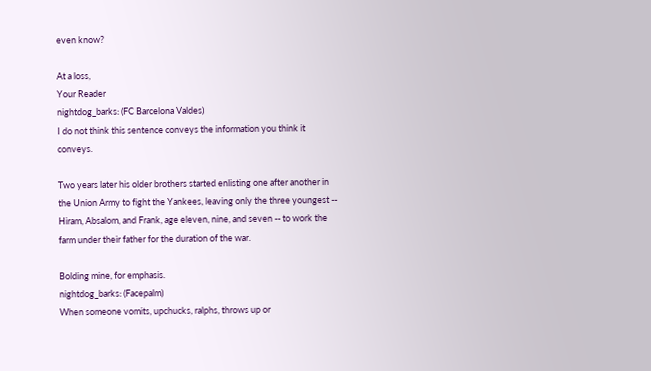even know?

At a loss,
Your Reader
nightdog_barks: (FC Barcelona Valdes)
I do not think this sentence conveys the information you think it conveys.

Two years later his older brothers started enlisting one after another in the Union Army to fight the Yankees, leaving only the three youngest -- Hiram, Absalom, and Frank, age eleven, nine, and seven -- to work the farm under their father for the duration of the war.

Bolding mine, for emphasis.
nightdog_barks: (Facepalm)
When someone vomits, upchucks, ralphs, throws up or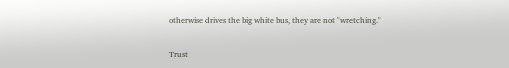otherwise drives the big white bus, they are not "wretching."

Trust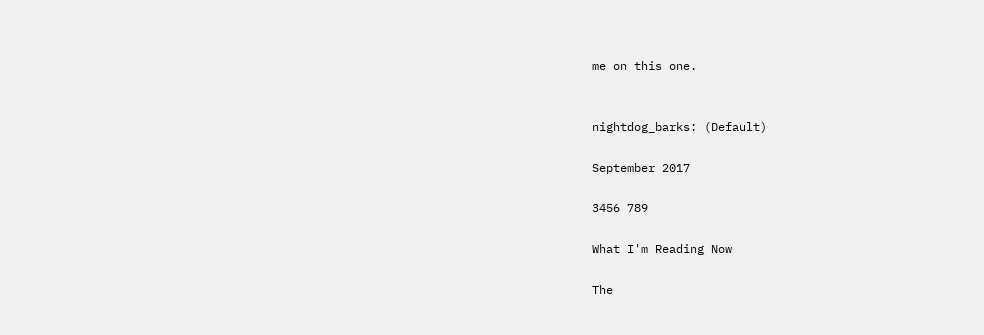me on this one.


nightdog_barks: (Default)

September 2017

3456 789

What I'm Reading Now

The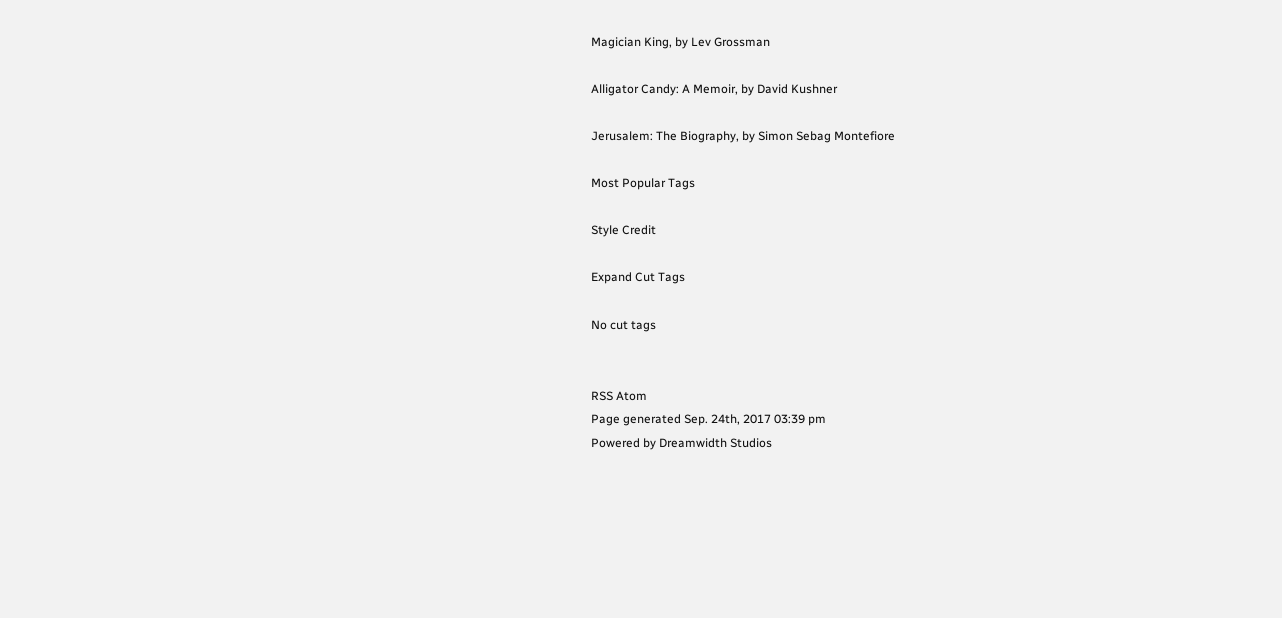Magician King, by Lev Grossman

Alligator Candy: A Memoir, by David Kushner

Jerusalem: The Biography, by Simon Sebag Montefiore

Most Popular Tags

Style Credit

Expand Cut Tags

No cut tags


RSS Atom
Page generated Sep. 24th, 2017 03:39 pm
Powered by Dreamwidth Studios